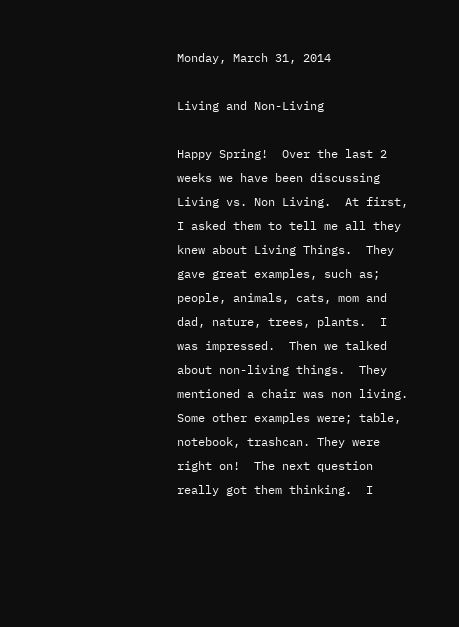Monday, March 31, 2014

Living and Non-Living

Happy Spring!  Over the last 2 weeks we have been discussing Living vs. Non Living.  At first, I asked them to tell me all they knew about Living Things.  They gave great examples, such as; people, animals, cats, mom and dad, nature, trees, plants.  I was impressed.  Then we talked about non-living things.  They mentioned a chair was non living.  Some other examples were; table, notebook, trashcan. They were right on!  The next question really got them thinking.  I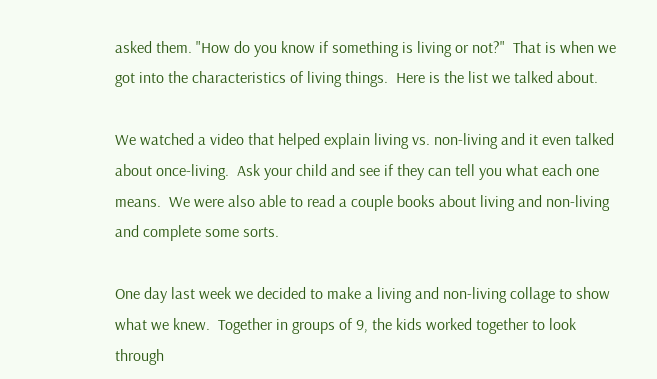asked them. "How do you know if something is living or not?"  That is when we got into the characteristics of living things.  Here is the list we talked about.

We watched a video that helped explain living vs. non-living and it even talked about once-living.  Ask your child and see if they can tell you what each one means.  We were also able to read a couple books about living and non-living and complete some sorts.

One day last week we decided to make a living and non-living collage to show what we knew.  Together in groups of 9, the kids worked together to look through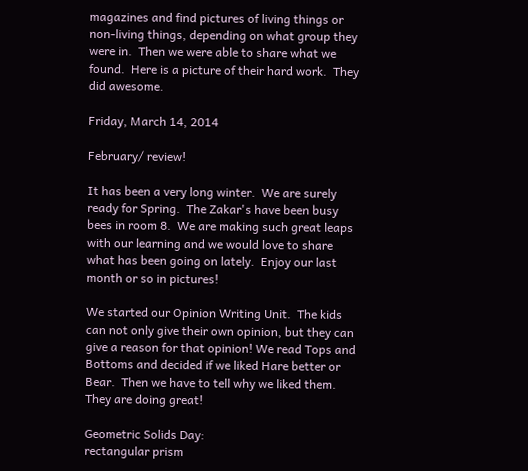magazines and find pictures of living things or non-living things, depending on what group they were in.  Then we were able to share what we found.  Here is a picture of their hard work.  They did awesome.

Friday, March 14, 2014

February/ review!

It has been a very long winter.  We are surely ready for Spring.  The Zakar's have been busy bees in room 8.  We are making such great leaps with our learning and we would love to share what has been going on lately.  Enjoy our last month or so in pictures!

We started our Opinion Writing Unit.  The kids can not only give their own opinion, but they can give a reason for that opinion! We read Tops and Bottoms and decided if we liked Hare better or Bear.  Then we have to tell why we liked them.  They are doing great!

Geometric Solids Day:
rectangular prism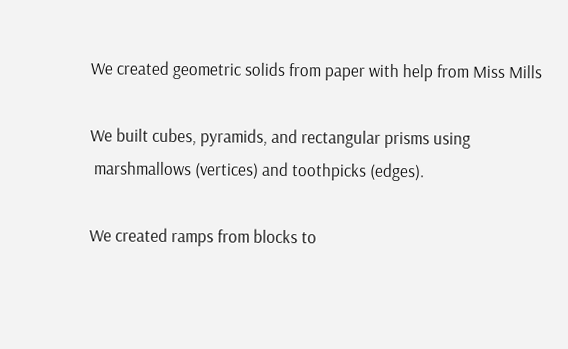We created geometric solids from paper with help from Miss Mills

We built cubes, pyramids, and rectangular prisms using
 marshmallows (vertices) and toothpicks (edges).

We created ramps from blocks to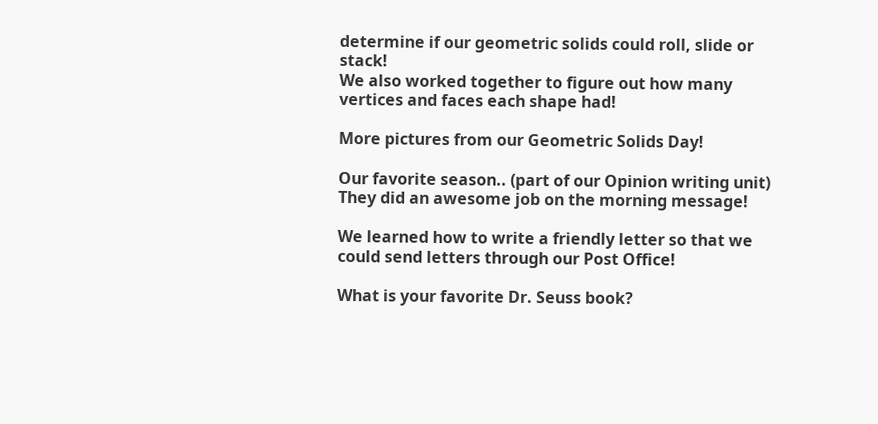determine if our geometric solids could roll, slide or stack!
We also worked together to figure out how many vertices and faces each shape had!

More pictures from our Geometric Solids Day!

Our favorite season.. (part of our Opinion writing unit)
They did an awesome job on the morning message!

We learned how to write a friendly letter so that we could send letters through our Post Office!

What is your favorite Dr. Seuss book?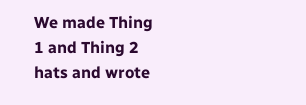We made Thing 1 and Thing 2 hats and wrote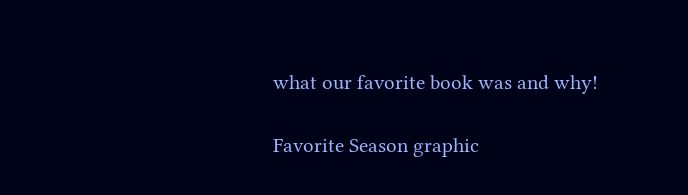what our favorite book was and why!

Favorite Season graphic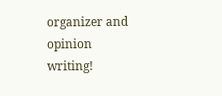organizer and opinion writing!